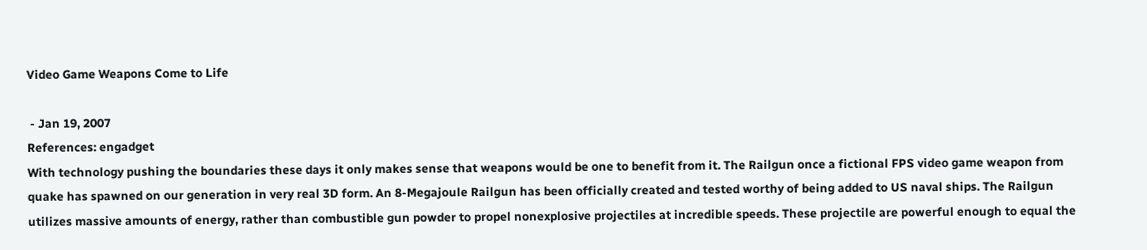Video Game Weapons Come to Life

 - Jan 19, 2007
References: engadget
With technology pushing the boundaries these days it only makes sense that weapons would be one to benefit from it. The Railgun once a fictional FPS video game weapon from quake has spawned on our generation in very real 3D form. An 8-Megajoule Railgun has been officially created and tested worthy of being added to US naval ships. The Railgun utilizes massive amounts of energy, rather than combustible gun powder to propel nonexplosive projectiles at incredible speeds. These projectile are powerful enough to equal the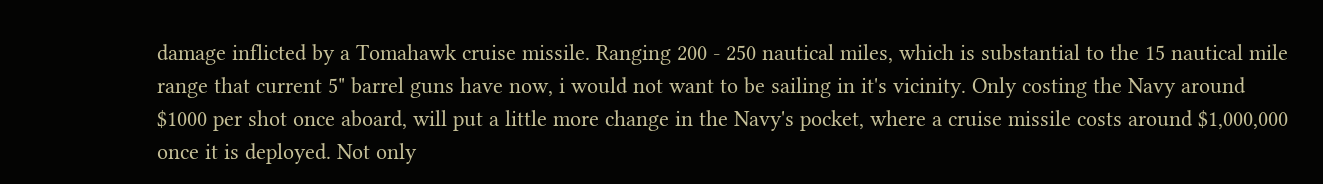damage inflicted by a Tomahawk cruise missile. Ranging 200 - 250 nautical miles, which is substantial to the 15 nautical mile range that current 5" barrel guns have now, i would not want to be sailing in it's vicinity. Only costing the Navy around $1000 per shot once aboard, will put a little more change in the Navy's pocket, where a cruise missile costs around $1,000,000 once it is deployed. Not only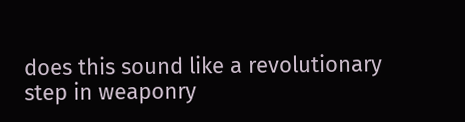does this sound like a revolutionary step in weaponry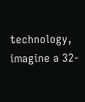technology, imagine a 32-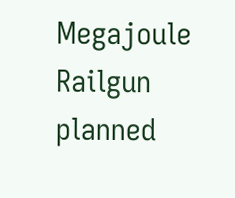Megajoule Railgun planned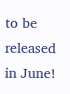to be released in June!